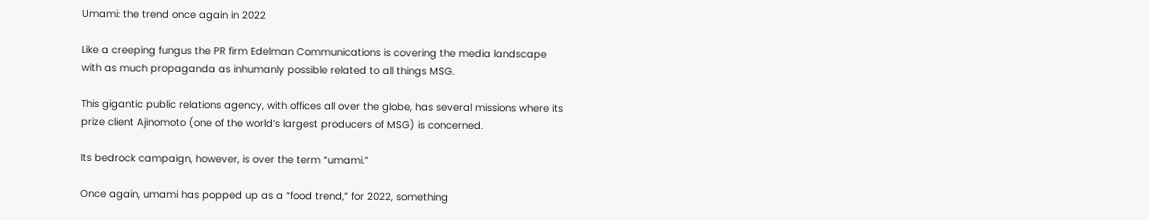Umami: the trend once again in 2022

Like a creeping fungus the PR firm Edelman Communications is covering the media landscape with as much propaganda as inhumanly possible related to all things MSG.

This gigantic public relations agency, with offices all over the globe, has several missions where its prize client Ajinomoto (one of the world’s largest producers of MSG) is concerned.

Its bedrock campaign, however, is over the term “umami.”

Once again, umami has popped up as a “food trend,” for 2022, something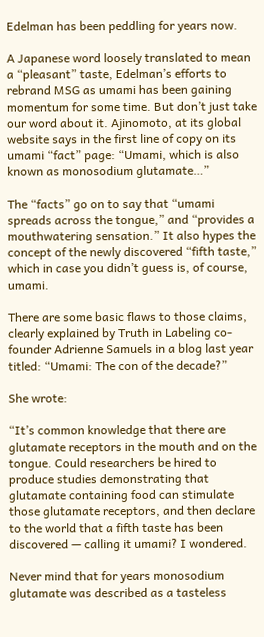Edelman has been peddling for years now.

A Japanese word loosely translated to mean a “pleasant” taste, Edelman’s efforts to rebrand MSG as umami has been gaining momentum for some time. But don’t just take our word about it. Ajinomoto, at its global website says in the first line of copy on its umami “fact” page: “Umami, which is also known as monosodium glutamate…”

The “facts” go on to say that “umami spreads across the tongue,” and “provides a mouthwatering sensation.” It also hypes the concept of the newly discovered “fifth taste,” which in case you didn’t guess is, of course, umami.

There are some basic flaws to those claims, clearly explained by Truth in Labeling co-founder Adrienne Samuels in a blog last year titled: “Umami: The con of the decade?”

She wrote:

“It’s common knowledge that there are glutamate receptors in the mouth and on the tongue. Could researchers be hired to produce studies demonstrating that glutamate containing food can stimulate those glutamate receptors, and then declare to the world that a fifth taste has been discovered — calling it umami? I wondered.

Never mind that for years monosodium glutamate was described as a tasteless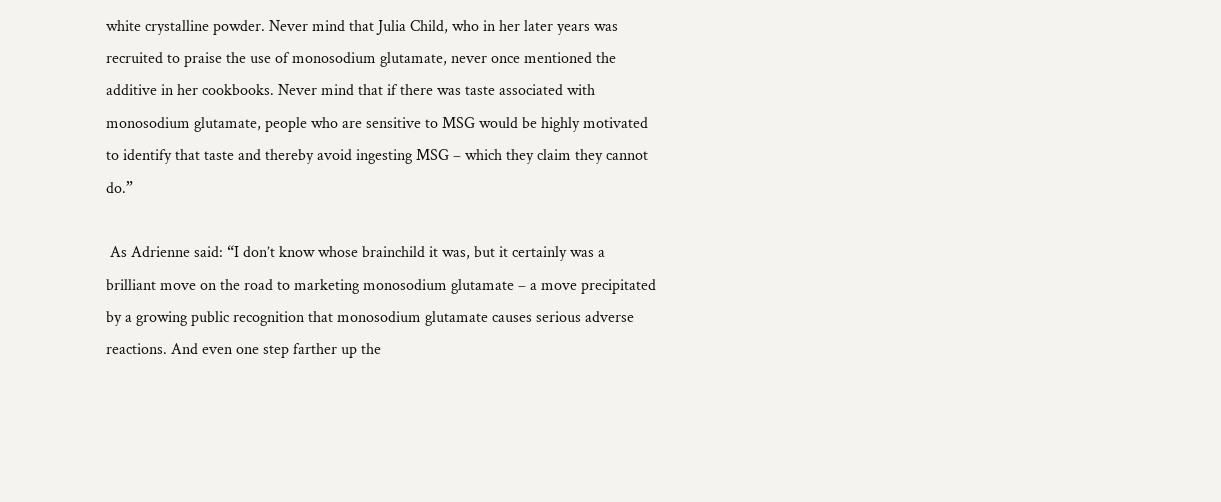white crystalline powder. Never mind that Julia Child, who in her later years was recruited to praise the use of monosodium glutamate, never once mentioned the additive in her cookbooks. Never mind that if there was taste associated with monosodium glutamate, people who are sensitive to MSG would be highly motivated to identify that taste and thereby avoid ingesting MSG – which they claim they cannot do.”

 As Adrienne said: “I don’t know whose brainchild it was, but it certainly was a brilliant move on the road to marketing monosodium glutamate – a move precipitated by a growing public recognition that monosodium glutamate causes serious adverse reactions. And even one step farther up the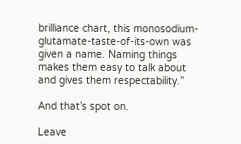brilliance chart, this monosodium-glutamate-taste-of-its-own was given a name. Naming things makes them easy to talk about and gives them respectability.”

And that’s spot on.

Leave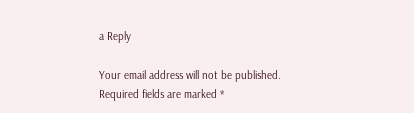a Reply

Your email address will not be published. Required fields are marked *